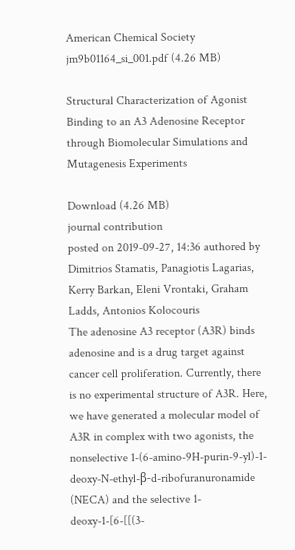American Chemical Society
jm9b01164_si_001.pdf (4.26 MB)

Structural Characterization of Agonist Binding to an A3 Adenosine Receptor through Biomolecular Simulations and Mutagenesis Experiments

Download (4.26 MB)
journal contribution
posted on 2019-09-27, 14:36 authored by Dimitrios Stamatis, Panagiotis Lagarias, Kerry Barkan, Eleni Vrontaki, Graham Ladds, Antonios Kolocouris
The adenosine A3 receptor (A3R) binds adenosine and is a drug target against cancer cell proliferation. Currently, there is no experimental structure of A3R. Here, we have generated a molecular model of A3R in complex with two agonists, the nonselective 1-(6-amino-9H-purin-9-yl)-1-deoxy-N-ethyl-β-d-ribofuranuronamide (NECA) and the selective 1-deoxy-1-[6-[[(3-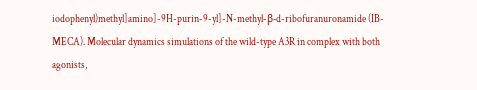iodophenyl)methyl]amino]-9H-purin-9-yl]-N-methyl-β-d-ribofuranuronamide (IB-MECA). Molecular dynamics simulations of the wild-type A3R in complex with both agonists,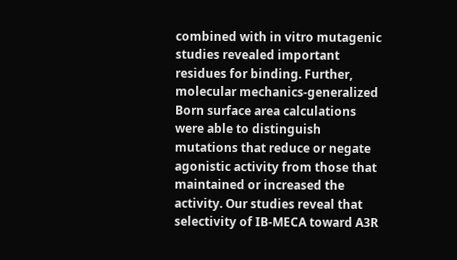combined with in vitro mutagenic studies revealed important residues for binding. Further, molecular mechanics-generalized Born surface area calculations were able to distinguish mutations that reduce or negate agonistic activity from those that maintained or increased the activity. Our studies reveal that selectivity of IB-MECA toward A3R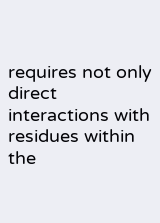requires not only direct interactions with residues within the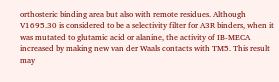orthosteric binding area but also with remote residues. Although V1695.30 is considered to be a selectivity filter for A3R binders, when it was mutated to glutamic acid or alanine, the activity of IB-MECA increased by making new van der Waals contacts with TM5. This result may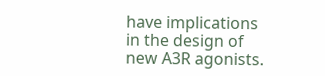have implications in the design of new A3R agonists.